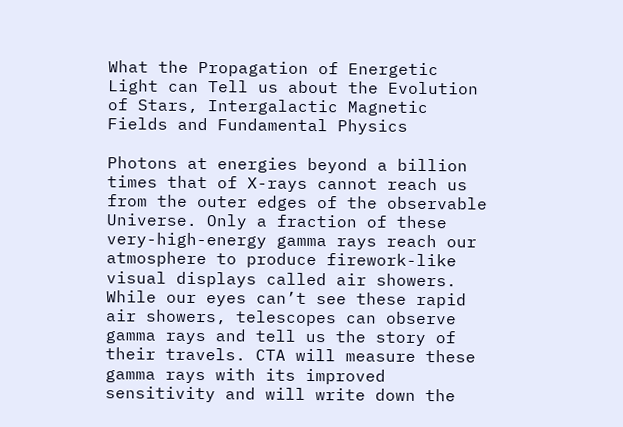What the Propagation of Energetic Light can Tell us about the Evolution of Stars, Intergalactic Magnetic Fields and Fundamental Physics

Photons at energies beyond a billion times that of X-rays cannot reach us from the outer edges of the observable Universe. Only a fraction of these very-high-energy gamma rays reach our atmosphere to produce firework-like visual displays called air showers. While our eyes can’t see these rapid air showers, telescopes can observe gamma rays and tell us the story of their travels. CTA will measure these gamma rays with its improved sensitivity and will write down the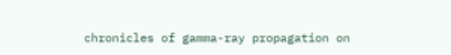chronicles of gamma-ray propagation on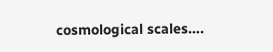cosmological scales….